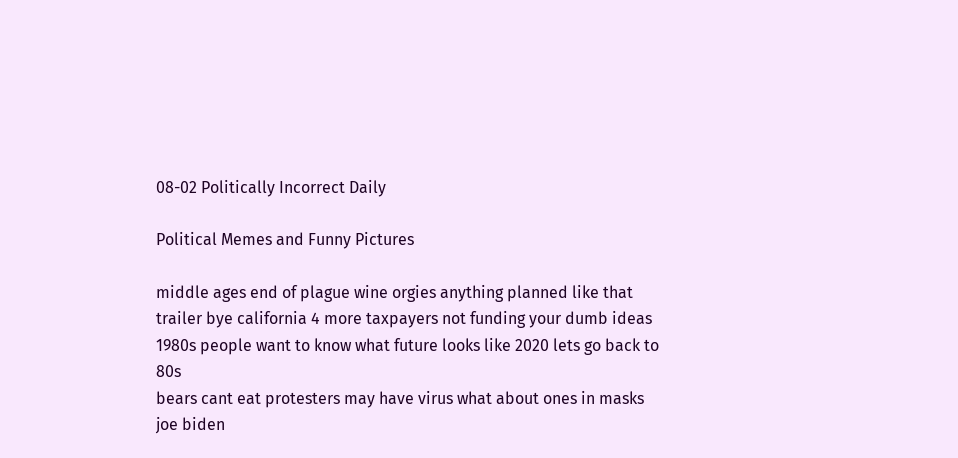08-02 Politically Incorrect Daily

Political Memes and Funny Pictures

middle ages end of plague wine orgies anything planned like that
trailer bye california 4 more taxpayers not funding your dumb ideas
1980s people want to know what future looks like 2020 lets go back to 80s
bears cant eat protesters may have virus what about ones in masks
joe biden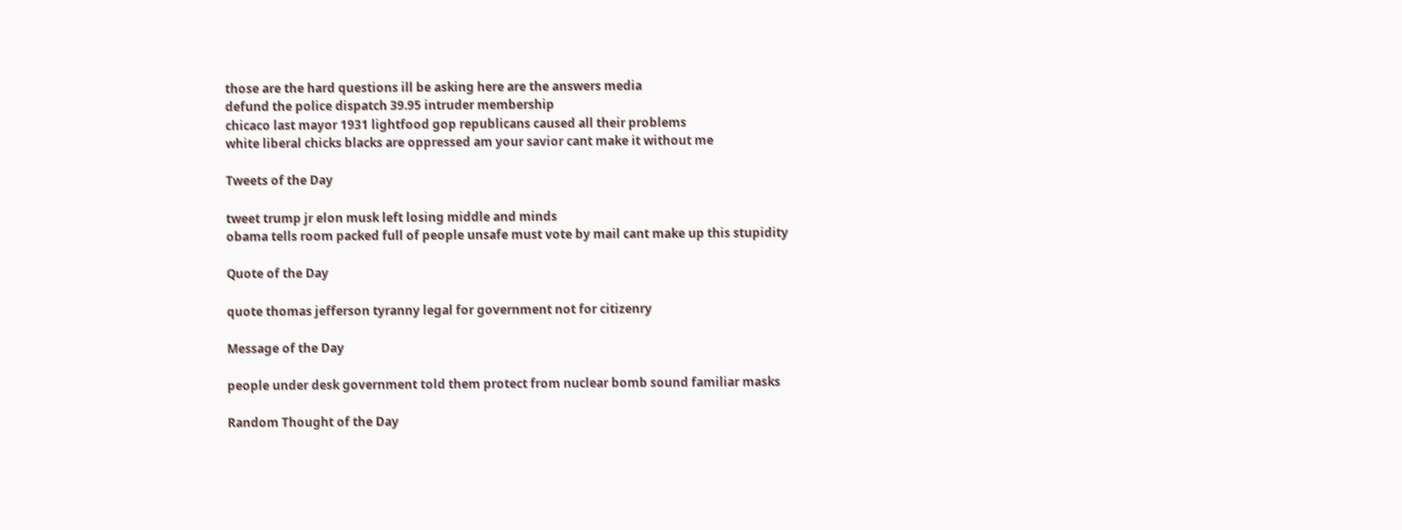those are the hard questions ill be asking here are the answers media
defund the police dispatch 39.95 intruder membership
chicaco last mayor 1931 lightfood gop republicans caused all their problems
white liberal chicks blacks are oppressed am your savior cant make it without me

Tweets of the Day

tweet trump jr elon musk left losing middle and minds
obama tells room packed full of people unsafe must vote by mail cant make up this stupidity

Quote of the Day

quote thomas jefferson tyranny legal for government not for citizenry

Message of the Day

people under desk government told them protect from nuclear bomb sound familiar masks

Random Thought of the Day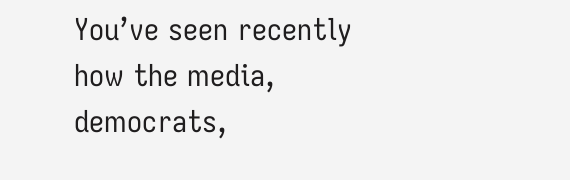You’ve seen recently how the media, democrats,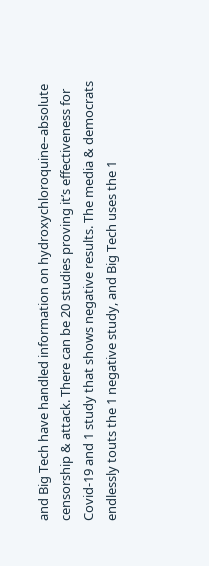and Big Tech have handled information on hydroxychloroquine–absolute censorship & attack. There can be 20 studies proving it’s effectiveness for Covid-19 and 1 study that shows negative results. The media & democrats endlessly touts the 1 negative study, and Big Tech uses the 1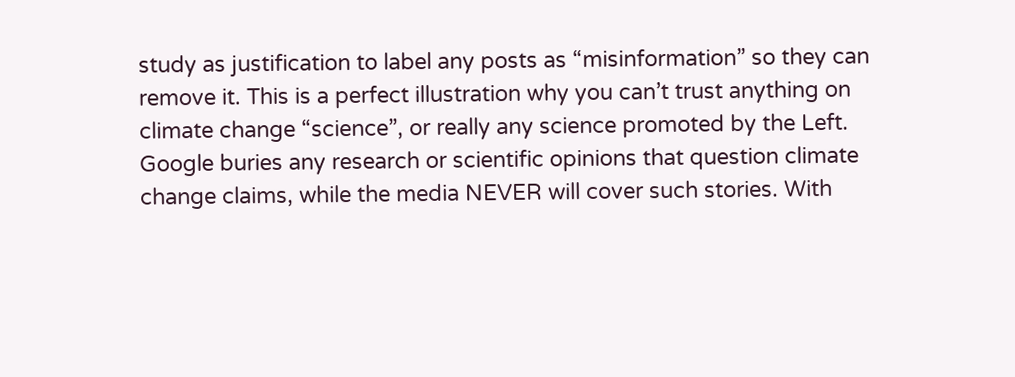study as justification to label any posts as “misinformation” so they can remove it. This is a perfect illustration why you can’t trust anything on climate change “science”, or really any science promoted by the Left. Google buries any research or scientific opinions that question climate change claims, while the media NEVER will cover such stories. With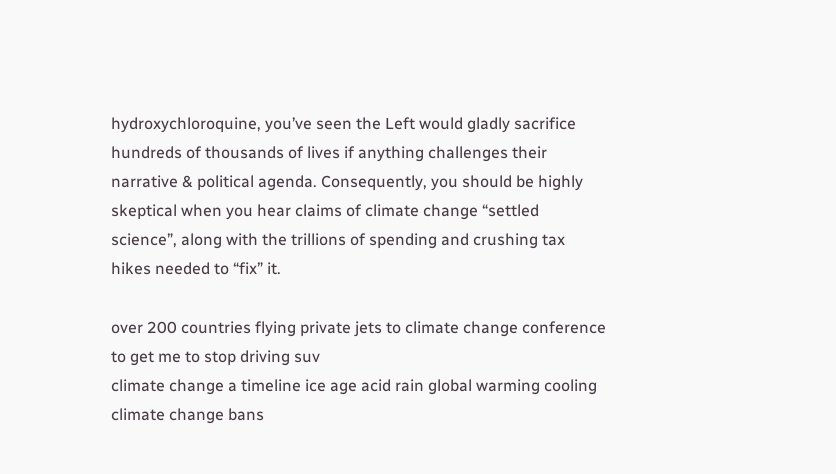hydroxychloroquine, you’ve seen the Left would gladly sacrifice hundreds of thousands of lives if anything challenges their narrative & political agenda. Consequently, you should be highly skeptical when you hear claims of climate change “settled science”, along with the trillions of spending and crushing tax hikes needed to “fix” it.

over 200 countries flying private jets to climate change conference to get me to stop driving suv
climate change a timeline ice age acid rain global warming cooling
climate change bans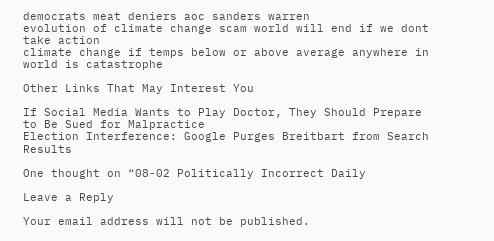democrats meat deniers aoc sanders warren
evolution of climate change scam world will end if we dont take action
climate change if temps below or above average anywhere in world is catastrophe

Other Links That May Interest You

If Social Media Wants to Play Doctor, They Should Prepare to Be Sued for Malpractice
Election Interference: Google Purges Breitbart from Search Results

One thought on “08-02 Politically Incorrect Daily

Leave a Reply

Your email address will not be published.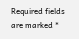Required fields are marked *